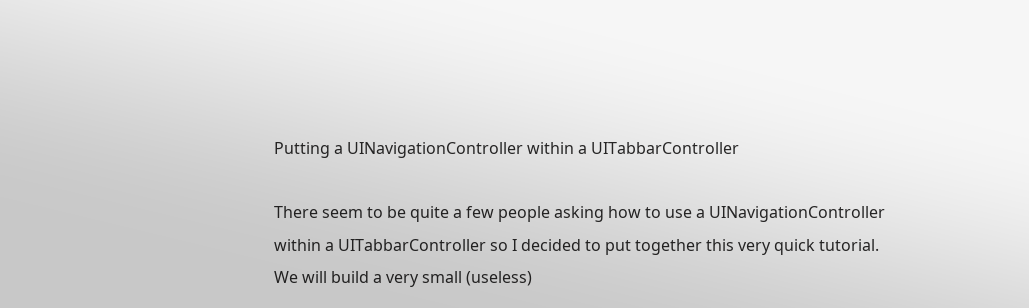Putting a UINavigationController within a UITabbarController

There seem to be quite a few people asking how to use a UINavigationController within a UITabbarController so I decided to put together this very quick tutorial.  We will build a very small (useless)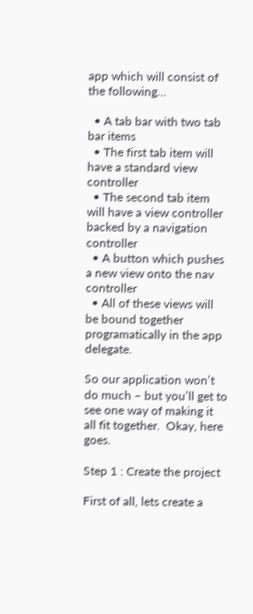app which will consist of the following…

  • A tab bar with two tab bar items
  • The first tab item will have a standard view controller
  • The second tab item will have a view controller backed by a navigation controller
  • A button which pushes a new view onto the nav controller
  • All of these views will be bound together programatically in the app delegate.

So our application won’t do much – but you’ll get to see one way of making it all fit together.  Okay, here goes.

Step 1 : Create the project

First of all, lets create a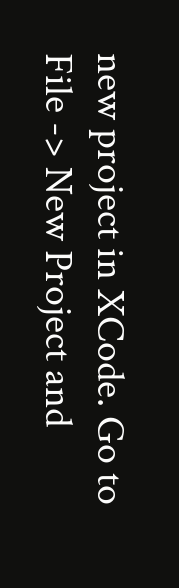new project in XCode. Go to File -> New Project and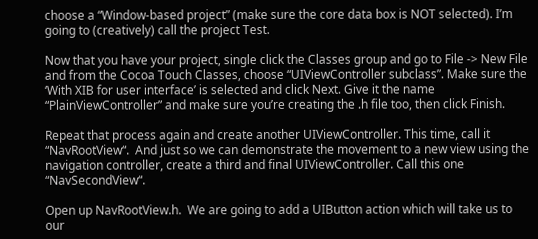choose a “Window-based project” (make sure the core data box is NOT selected). I’m going to (creatively) call the project Test.

Now that you have your project, single click the Classes group and go to File -> New File and from the Cocoa Touch Classes, choose “UIViewController subclass”. Make sure the ‘With XIB for user interface’ is selected and click Next. Give it the name “PlainViewController” and make sure you’re creating the .h file too, then click Finish.

Repeat that process again and create another UIViewController. This time, call it “NavRootView“.  And just so we can demonstrate the movement to a new view using the navigation controller, create a third and final UIViewController. Call this one “NavSecondView“.

Open up NavRootView.h.  We are going to add a UIButton action which will take us to our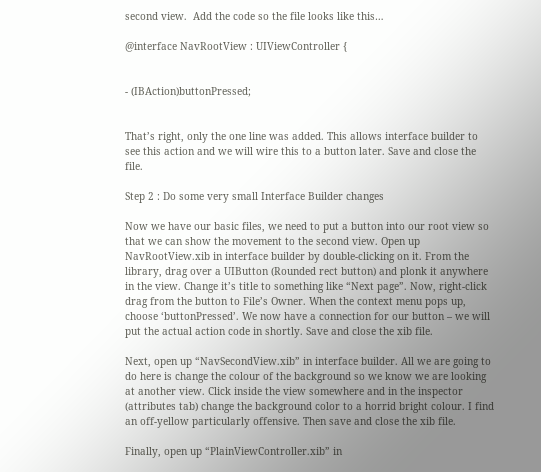second view.  Add the code so the file looks like this…

@interface NavRootView : UIViewController {


- (IBAction)buttonPressed;


That’s right, only the one line was added. This allows interface builder to see this action and we will wire this to a button later. Save and close the file.

Step 2 : Do some very small Interface Builder changes

Now we have our basic files, we need to put a button into our root view so that we can show the movement to the second view. Open up NavRootView.xib in interface builder by double-clicking on it. From the library, drag over a UIButton (Rounded rect button) and plonk it anywhere in the view. Change it’s title to something like “Next page”. Now, right-click drag from the button to File’s Owner. When the context menu pops up, choose ‘buttonPressed’. We now have a connection for our button – we will put the actual action code in shortly. Save and close the xib file.

Next, open up “NavSecondView.xib” in interface builder. All we are going to do here is change the colour of the background so we know we are looking at another view. Click inside the view somewhere and in the inspector (attributes tab) change the background color to a horrid bright colour. I find an off-yellow particularly offensive. Then save and close the xib file.

Finally, open up “PlainViewController.xib” in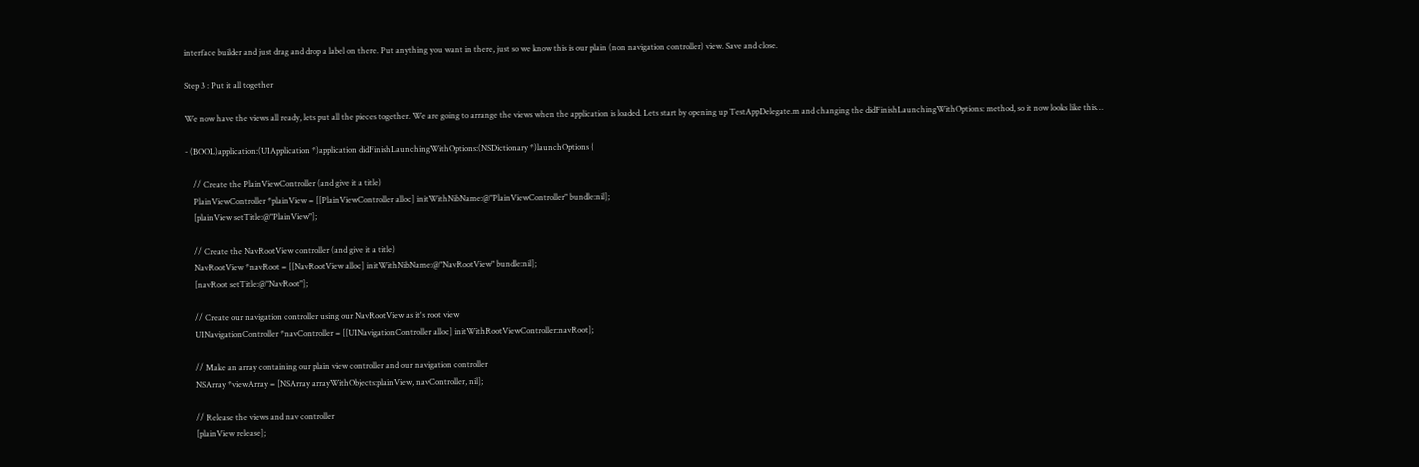interface builder and just drag and drop a label on there. Put anything you want in there, just so we know this is our plain (non navigation controller) view. Save and close.

Step 3 : Put it all together

We now have the views all ready, lets put all the pieces together. We are going to arrange the views when the application is loaded. Lets start by opening up TestAppDelegate.m and changing the didFinishLaunchingWithOptions: method, so it now looks like this…

- (BOOL)application:(UIApplication *)application didFinishLaunchingWithOptions:(NSDictionary *)launchOptions {

    // Create the PlainViewController (and give it a title)
    PlainViewController *plainView = [[PlainViewController alloc] initWithNibName:@"PlainViewController" bundle:nil];
    [plainView setTitle:@"PlainView"];

    // Create the NavRootView controller (and give it a title)
    NavRootView *navRoot = [[NavRootView alloc] initWithNibName:@"NavRootView" bundle:nil];
    [navRoot setTitle:@"NavRoot"];

    // Create our navigation controller using our NavRootView as it's root view
    UINavigationController *navController = [[UINavigationController alloc] initWithRootViewController:navRoot];

    // Make an array containing our plain view controller and our navigation controller
    NSArray *viewArray = [NSArray arrayWithObjects:plainView, navController, nil];

    // Release the views and nav controller
    [plainView release];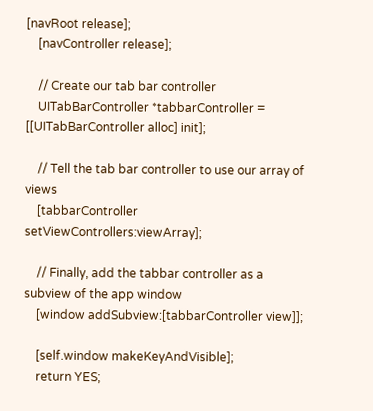[navRoot release];
    [navController release];

    // Create our tab bar controller
    UITabBarController *tabbarController = [[UITabBarController alloc] init];

    // Tell the tab bar controller to use our array of views
    [tabbarController setViewControllers:viewArray];

    // Finally, add the tabbar controller as a subview of the app window
    [window addSubview:[tabbarController view]];

    [self.window makeKeyAndVisible];
    return YES;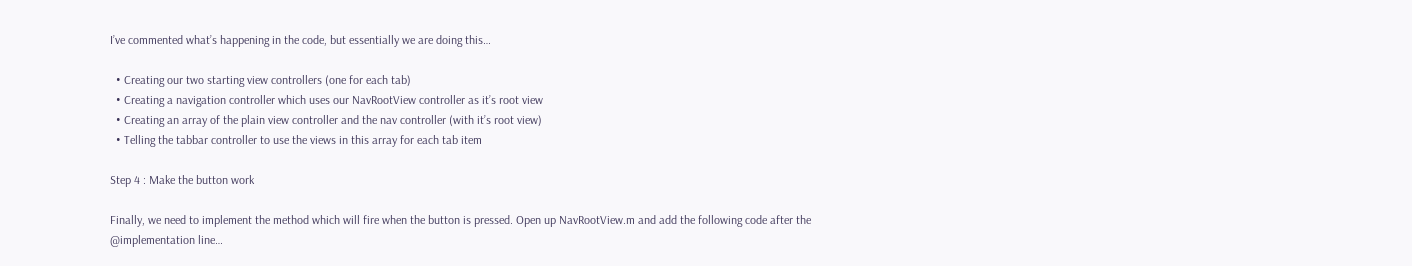I’ve commented what’s happening in the code, but essentially we are doing this…

  • Creating our two starting view controllers (one for each tab)
  • Creating a navigation controller which uses our NavRootView controller as it’s root view
  • Creating an array of the plain view controller and the nav controller (with it’s root view)
  • Telling the tabbar controller to use the views in this array for each tab item

Step 4 : Make the button work

Finally, we need to implement the method which will fire when the button is pressed. Open up NavRootView.m and add the following code after the @implementation line…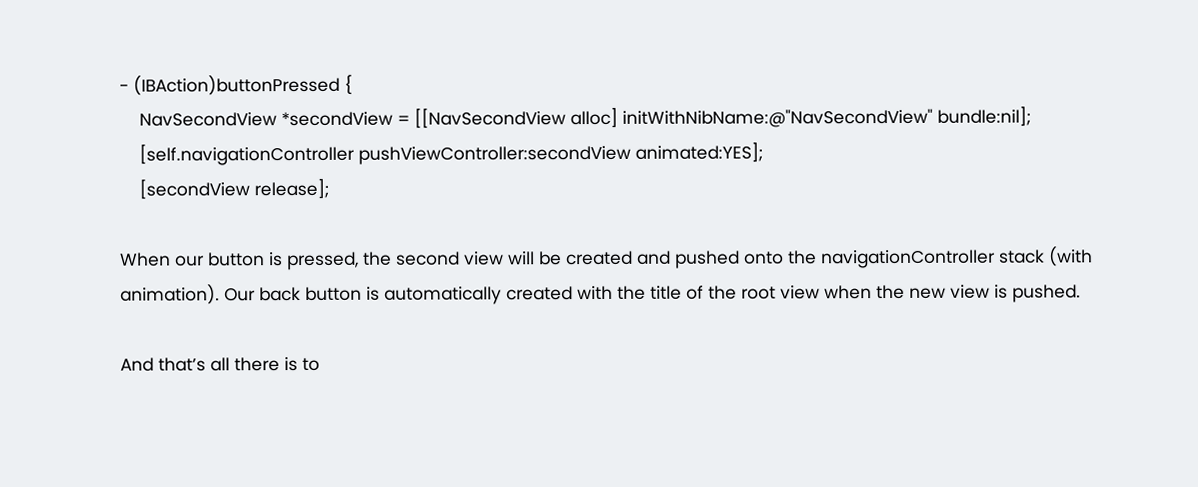- (IBAction)buttonPressed {
    NavSecondView *secondView = [[NavSecondView alloc] initWithNibName:@"NavSecondView" bundle:nil];
    [self.navigationController pushViewController:secondView animated:YES];
    [secondView release];

When our button is pressed, the second view will be created and pushed onto the navigationController stack (with animation). Our back button is automatically created with the title of the root view when the new view is pushed.

And that’s all there is to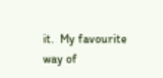it.  My favourite way of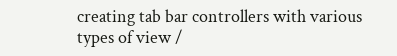creating tab bar controllers with various types of view /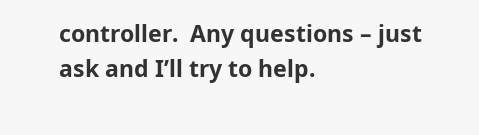controller.  Any questions – just ask and I’ll try to help.